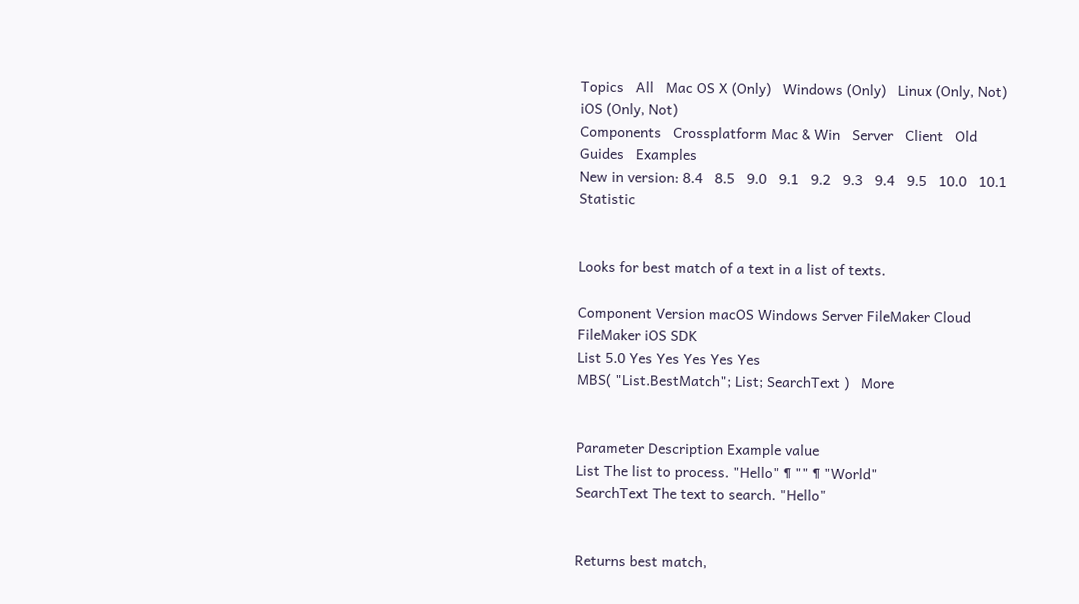Topics   All   Mac OS X (Only)   Windows (Only)   Linux (Only, Not)   iOS (Only, Not)
Components   Crossplatform Mac & Win   Server   Client   Old   Guides   Examples
New in version: 8.4   8.5   9.0   9.1   9.2   9.3   9.4   9.5   10.0   10.1    Statistic


Looks for best match of a text in a list of texts.

Component Version macOS Windows Server FileMaker Cloud FileMaker iOS SDK
List 5.0 Yes Yes Yes Yes Yes
MBS( "List.BestMatch"; List; SearchText )   More


Parameter Description Example value
List The list to process. "Hello" ¶ "" ¶ "World"
SearchText The text to search. "Hello"


Returns best match,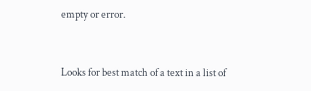empty or error.


Looks for best match of a text in a list of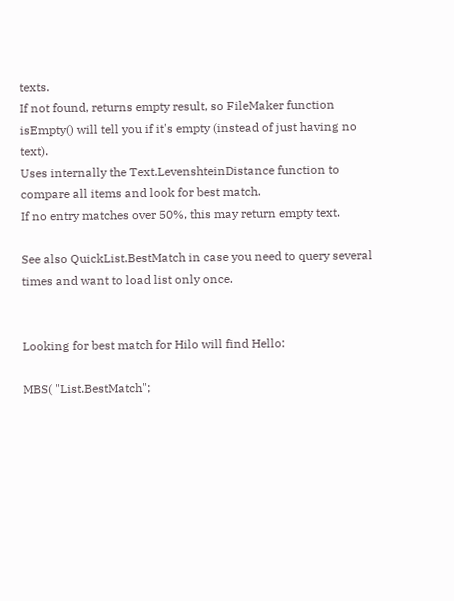texts.
If not found, returns empty result, so FileMaker function isEmpty() will tell you if it's empty (instead of just having no text).
Uses internally the Text.LevenshteinDistance function to compare all items and look for best match.
If no entry matches over 50%, this may return empty text.

See also QuickList.BestMatch in case you need to query several times and want to load list only once.


Looking for best match for Hilo will find Hello:

MBS( "List.BestMatch";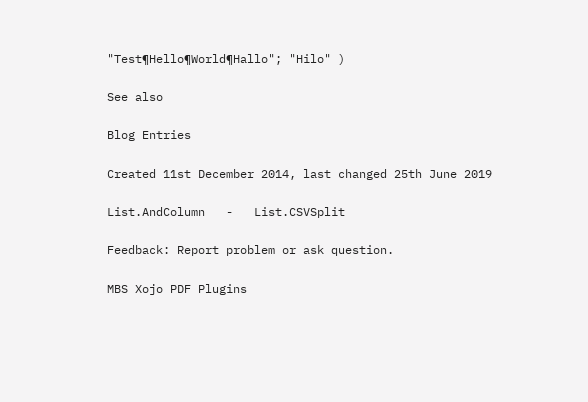"Test¶Hello¶World¶Hallo"; "Hilo" )

See also

Blog Entries

Created 11st December 2014, last changed 25th June 2019

List.AndColumn   -   List.CSVSplit

Feedback: Report problem or ask question.

MBS Xojo PDF Plugins